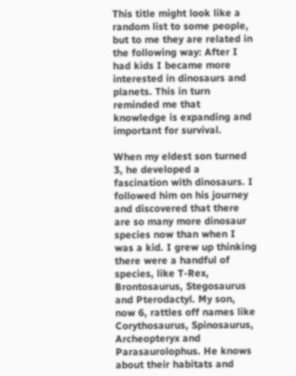This title might look like a random list to some people, but to me they are related in the following way: After I had kids I became more interested in dinosaurs and planets. This in turn reminded me that knowledge is expanding and important for survival.

When my eldest son turned 3, he developed a fascination with dinosaurs. I followed him on his journey and discovered that there are so many more dinosaur species now than when I was a kid. I grew up thinking there were a handful of species, like T-Rex, Brontosaurus, Stegosaurus and Pterodactyl. My son, now 6, rattles off names like Corythosaurus, Spinosaurus, Archeopteryx and Parasaurolophus. He knows about their habitats and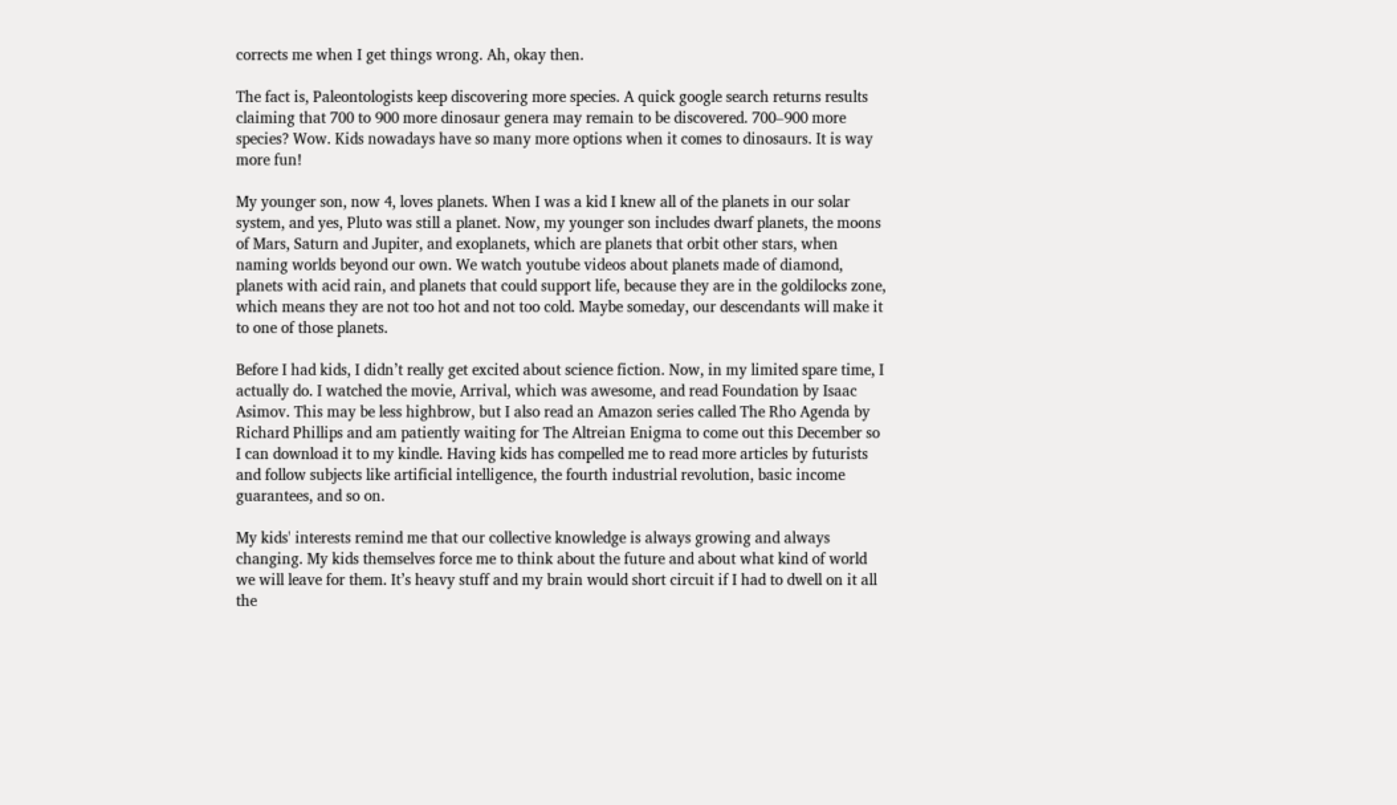corrects me when I get things wrong. Ah, okay then.

The fact is, Paleontologists keep discovering more species. A quick google search returns results claiming that 700 to 900 more dinosaur genera may remain to be discovered. 700–900 more species? Wow. Kids nowadays have so many more options when it comes to dinosaurs. It is way more fun!

My younger son, now 4, loves planets. When I was a kid I knew all of the planets in our solar system, and yes, Pluto was still a planet. Now, my younger son includes dwarf planets, the moons of Mars, Saturn and Jupiter, and exoplanets, which are planets that orbit other stars, when naming worlds beyond our own. We watch youtube videos about planets made of diamond, planets with acid rain, and planets that could support life, because they are in the goldilocks zone, which means they are not too hot and not too cold. Maybe someday, our descendants will make it to one of those planets.

Before I had kids, I didn’t really get excited about science fiction. Now, in my limited spare time, I actually do. I watched the movie, Arrival, which was awesome, and read Foundation by Isaac Asimov. This may be less highbrow, but I also read an Amazon series called The Rho Agenda by Richard Phillips and am patiently waiting for The Altreian Enigma to come out this December so I can download it to my kindle. Having kids has compelled me to read more articles by futurists and follow subjects like artificial intelligence, the fourth industrial revolution, basic income guarantees, and so on.

My kids' interests remind me that our collective knowledge is always growing and always changing. My kids themselves force me to think about the future and about what kind of world we will leave for them. It’s heavy stuff and my brain would short circuit if I had to dwell on it all the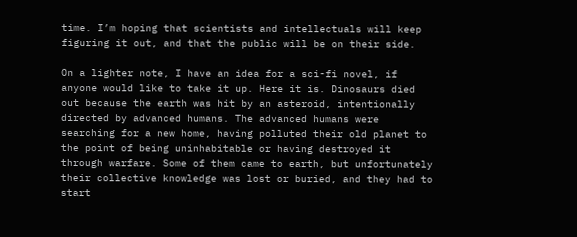time. I’m hoping that scientists and intellectuals will keep figuring it out, and that the public will be on their side.

On a lighter note, I have an idea for a sci-fi novel, if anyone would like to take it up. Here it is. Dinosaurs died out because the earth was hit by an asteroid, intentionally directed by advanced humans. The advanced humans were searching for a new home, having polluted their old planet to the point of being uninhabitable or having destroyed it through warfare. Some of them came to earth, but unfortunately their collective knowledge was lost or buried, and they had to start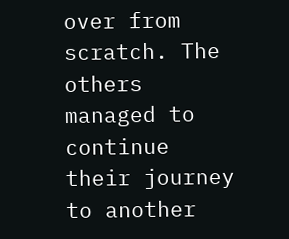over from scratch. The others managed to continue their journey to another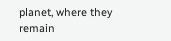planet, where they remain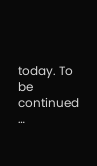today. To be continued …